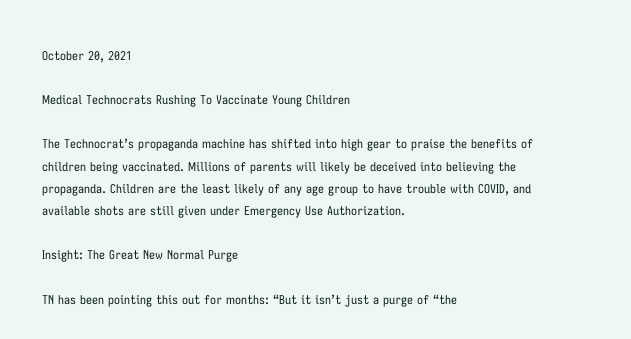October 20, 2021

Medical Technocrats Rushing To Vaccinate Young Children

The Technocrat’s propaganda machine has shifted into high gear to praise the benefits of children being vaccinated. Millions of parents will likely be deceived into believing the propaganda. Children are the least likely of any age group to have trouble with COVID, and available shots are still given under Emergency Use Authorization.

Insight: The Great New Normal Purge

TN has been pointing this out for months: “But it isn’t just a purge of “the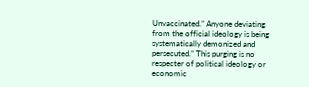Unvaccinated.” Anyone deviating from the official ideology is being systematically demonized and persecuted.” This purging is no respecter of political ideology or economic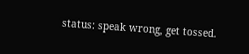status: speak wrong, get tossed.